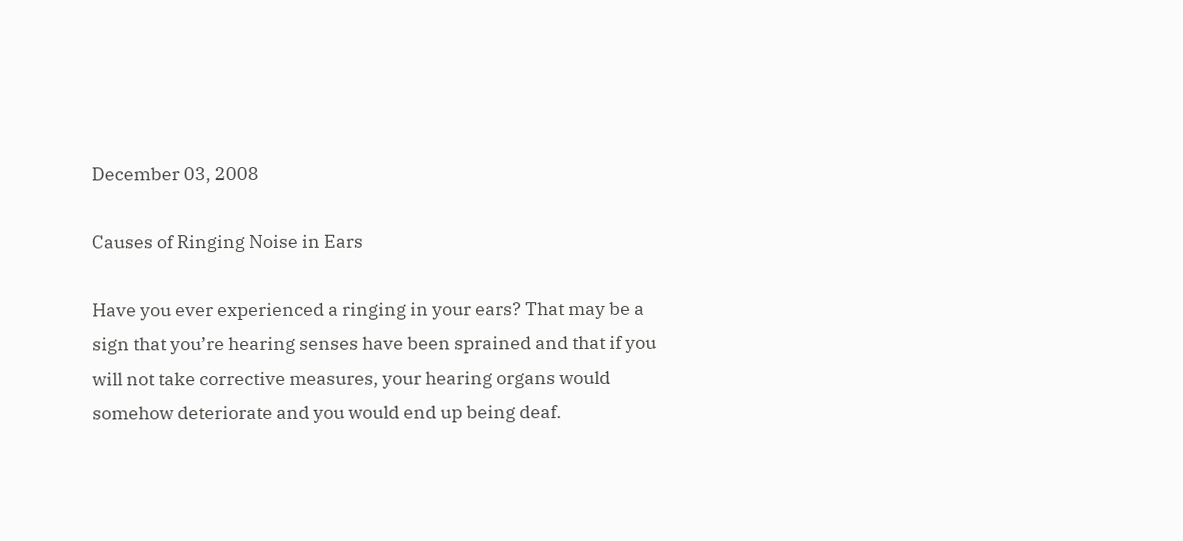December 03, 2008

Causes of Ringing Noise in Ears

Have you ever experienced a ringing in your ears? That may be a sign that you’re hearing senses have been sprained and that if you will not take corrective measures, your hearing organs would somehow deteriorate and you would end up being deaf.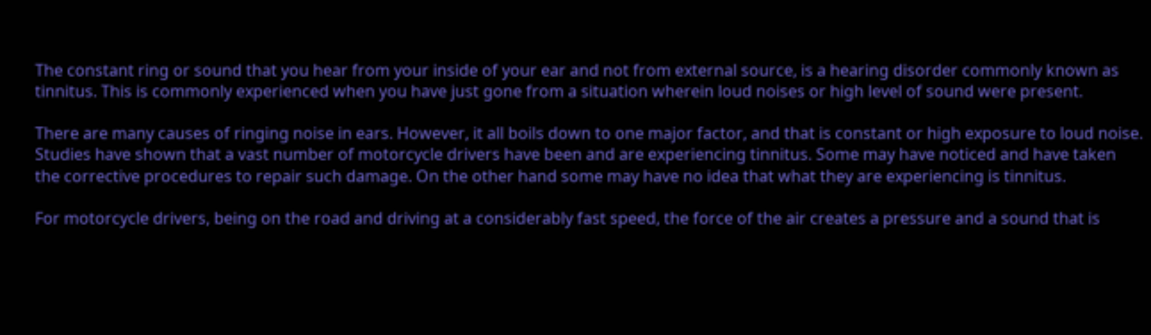The constant ring or sound that you hear from your inside of your ear and not from external source, is a hearing disorder commonly known as tinnitus. This is commonly experienced when you have just gone from a situation wherein loud noises or high level of sound were present.

There are many causes of ringing noise in ears. However, it all boils down to one major factor, and that is constant or high exposure to loud noise. Studies have shown that a vast number of motorcycle drivers have been and are experiencing tinnitus. Some may have noticed and have taken the corrective procedures to repair such damage. On the other hand some may have no idea that what they are experiencing is tinnitus.

For motorcycle drivers, being on the road and driving at a considerably fast speed, the force of the air creates a pressure and a sound that is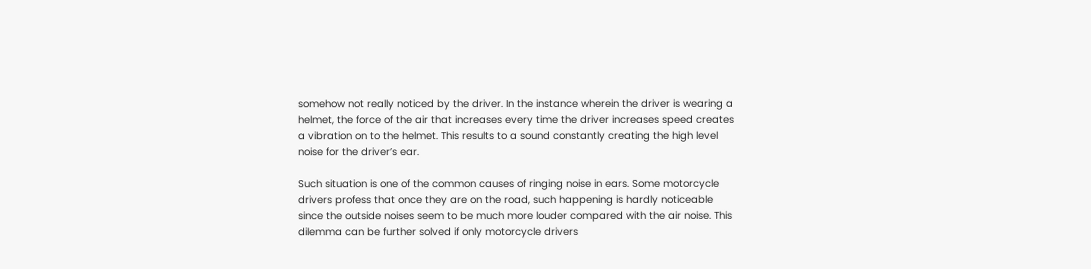somehow not really noticed by the driver. In the instance wherein the driver is wearing a helmet, the force of the air that increases every time the driver increases speed creates a vibration on to the helmet. This results to a sound constantly creating the high level noise for the driver’s ear.

Such situation is one of the common causes of ringing noise in ears. Some motorcycle drivers profess that once they are on the road, such happening is hardly noticeable since the outside noises seem to be much more louder compared with the air noise. This dilemma can be further solved if only motorcycle drivers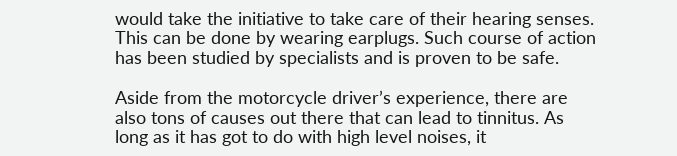would take the initiative to take care of their hearing senses. This can be done by wearing earplugs. Such course of action has been studied by specialists and is proven to be safe.

Aside from the motorcycle driver’s experience, there are also tons of causes out there that can lead to tinnitus. As long as it has got to do with high level noises, it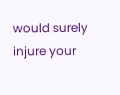would surely injure your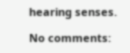hearing senses.

No comments: